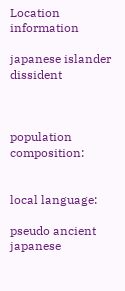Location information

japanese islander dissident



population composition:


local language:

pseudo ancient japanese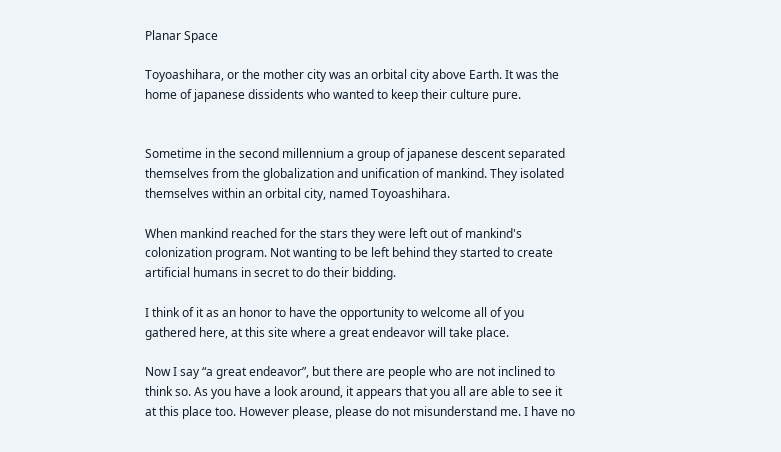Planar Space

Toyoashihara, or the mother city was an orbital city above Earth. It was the home of japanese dissidents who wanted to keep their culture pure.


Sometime in the second millennium a group of japanese descent separated themselves from the globalization and unification of mankind. They isolated themselves within an orbital city, named Toyoashihara.

When mankind reached for the stars they were left out of mankind's colonization program. Not wanting to be left behind they started to create artificial humans in secret to do their bidding.

I think of it as an honor to have the opportunity to welcome all of you gathered here, at this site where a great endeavor will take place.

Now I say “a great endeavor”, but there are people who are not inclined to think so. As you have a look around, it appears that you all are able to see it at this place too. However please, please do not misunderstand me. I have no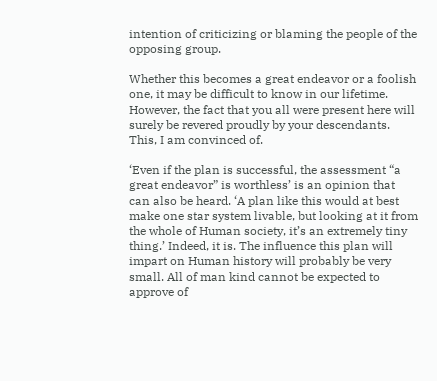intention of criticizing or blaming the people of the opposing group.

Whether this becomes a great endeavor or a foolish one, it may be difficult to know in our lifetime. However, the fact that you all were present here will surely be revered proudly by your descendants. This, I am convinced of.

‘Even if the plan is successful, the assessment “a great endeavor” is worthless’ is an opinion that can also be heard. ‘A plan like this would at best make one star system livable, but looking at it from the whole of Human society, it’s an extremely tiny thing.’ Indeed, it is. The influence this plan will impart on Human history will probably be very small. All of man kind cannot be expected to approve of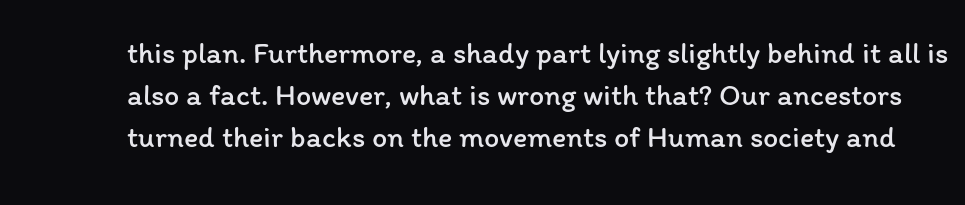this plan. Furthermore, a shady part lying slightly behind it all is also a fact. However, what is wrong with that? Our ancestors turned their backs on the movements of Human society and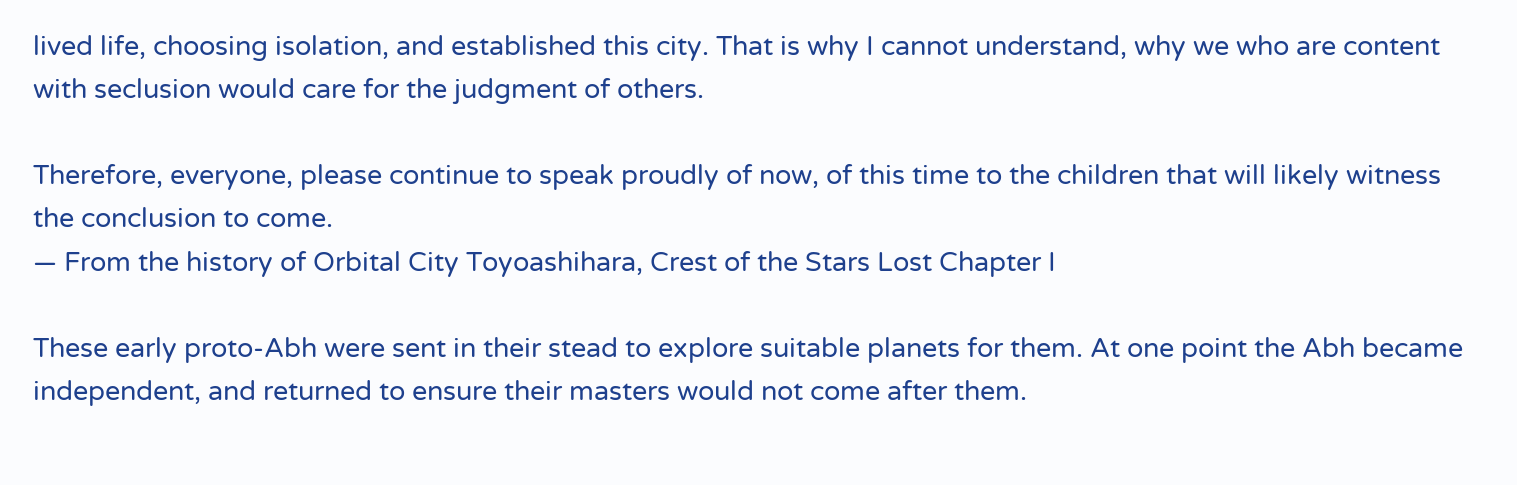lived life, choosing isolation, and established this city. That is why I cannot understand, why we who are content with seclusion would care for the judgment of others.

Therefore, everyone, please continue to speak proudly of now, of this time to the children that will likely witness the conclusion to come.
— From the history of Orbital City Toyoashihara, Crest of the Stars Lost Chapter I

These early proto-Abh were sent in their stead to explore suitable planets for them. At one point the Abh became independent, and returned to ensure their masters would not come after them.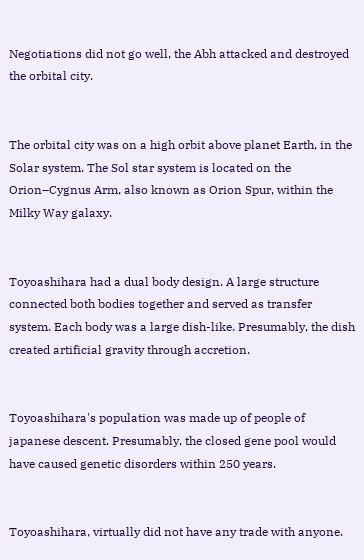Negotiations did not go well, the Abh attacked and destroyed the orbital city.


The orbital city was on a high orbit above planet Earth, in the Solar system. The Sol star system is located on the Orion–Cygnus Arm, also known as Orion Spur, within the Milky Way galaxy.


Toyoashihara had a dual body design. A large structure connected both bodies together and served as transfer system. Each body was a large dish-like. Presumably, the dish created artificial gravity through accretion.


Toyoashihara's population was made up of people of japanese descent. Presumably, the closed gene pool would have caused genetic disorders within 250 years.


Toyoashihara, virtually did not have any trade with anyone.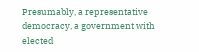Presumably, a representative democracy, a government with elected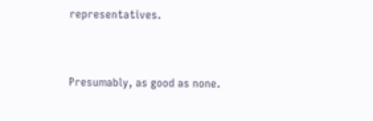representatives.


Presumably, as good as none.